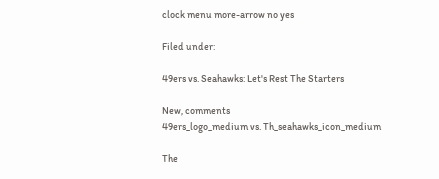clock menu more-arrow no yes

Filed under:

49ers vs. Seahawks: Let's Rest The Starters

New, comments
49ers_logo_medium vs. Th_seahawks_icon_medium

The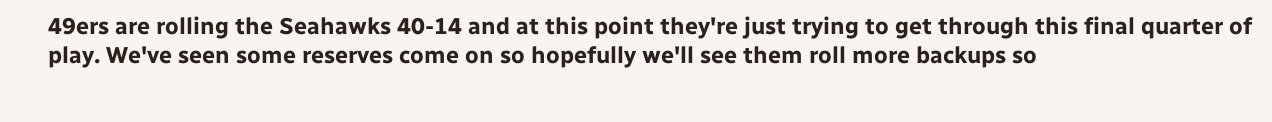49ers are rolling the Seahawks 40-14 and at this point they're just trying to get through this final quarter of play. We've seen some reserves come on so hopefully we'll see them roll more backups so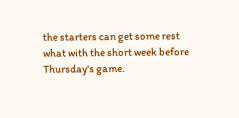the starters can get some rest what with the short week before Thursday's game.